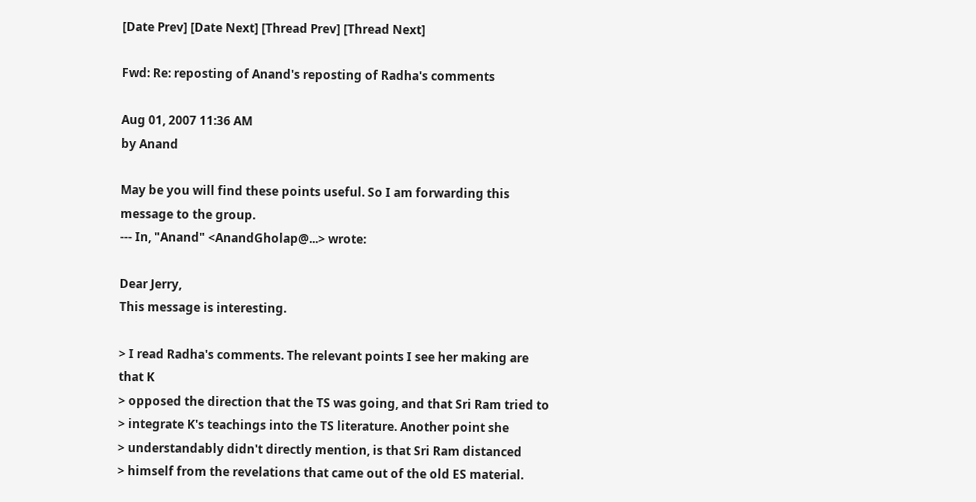[Date Prev] [Date Next] [Thread Prev] [Thread Next]

Fwd: Re: reposting of Anand's reposting of Radha's comments

Aug 01, 2007 11:36 AM
by Anand

May be you will find these points useful. So I am forwarding this
message to the group.
--- In, "Anand" <AnandGholap@...> wrote:

Dear Jerry,
This message is interesting.

> I read Radha's comments. The relevant points I see her making are
that K
> opposed the direction that the TS was going, and that Sri Ram tried to
> integrate K's teachings into the TS literature. Another point she
> understandably didn't directly mention, is that Sri Ram distanced
> himself from the revelations that came out of the old ES material.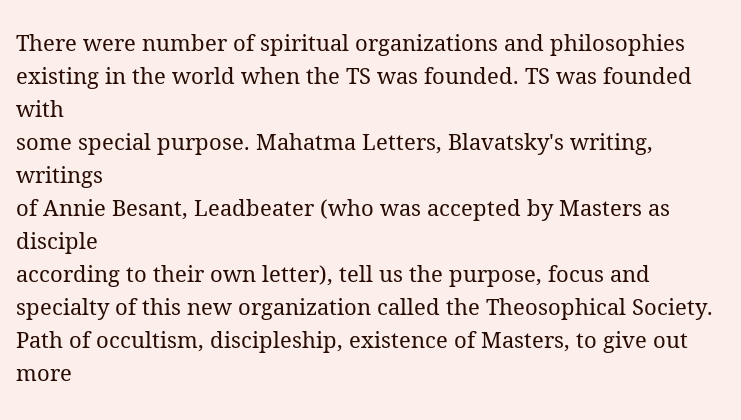There were number of spiritual organizations and philosophies
existing in the world when the TS was founded. TS was founded with
some special purpose. Mahatma Letters, Blavatsky's writing, writings
of Annie Besant, Leadbeater (who was accepted by Masters as disciple
according to their own letter), tell us the purpose, focus and
specialty of this new organization called the Theosophical Society.
Path of occultism, discipleship, existence of Masters, to give out
more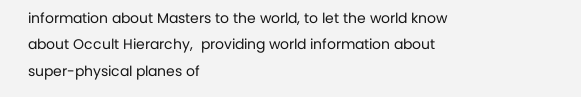information about Masters to the world, to let the world know
about Occult Hierarchy,  providing world information about
super-physical planes of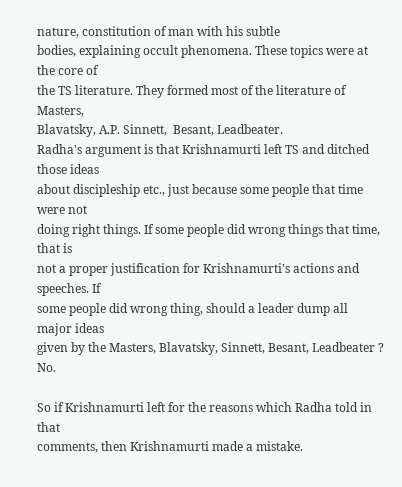nature, constitution of man with his subtle
bodies, explaining occult phenomena. These topics were at the core of
the TS literature. They formed most of the literature of Masters,
Blavatsky, A.P. Sinnett,  Besant, Leadbeater.
Radha's argument is that Krishnamurti left TS and ditched those ideas
about discipleship etc., just because some people that time were not
doing right things. If some people did wrong things that time, that is
not a proper justification for Krishnamurti's actions and speeches. If
some people did wrong thing, should a leader dump all major ideas
given by the Masters, Blavatsky, Sinnett, Besant, Leadbeater ? No.

So if Krishnamurti left for the reasons which Radha told in that
comments, then Krishnamurti made a mistake.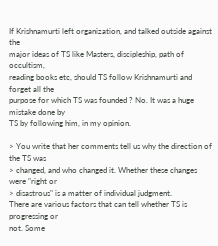If Krishnamurti left organization, and talked outside against the
major ideas of TS like Masters, discipleship, path of occultism,
reading books etc, should TS follow Krishnamurti and forget all the
purpose for which TS was founded ? No. It was a huge mistake done by
TS by following him, in my opinion.

> You write that her comments tell us why the direction of the TS was
> changed, and who changed it. Whether these changes were "right or
> disastrous" is a matter of individual judgment.
There are various factors that can tell whether TS is progressing or
not. Some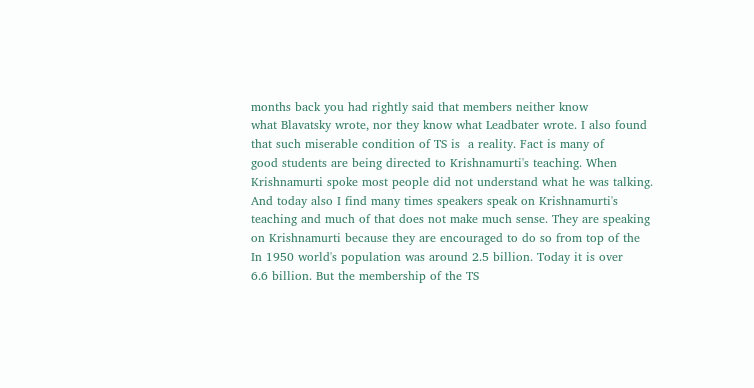months back you had rightly said that members neither know
what Blavatsky wrote, nor they know what Leadbater wrote. I also found
that such miserable condition of TS is  a reality. Fact is many of
good students are being directed to Krishnamurti's teaching. When
Krishnamurti spoke most people did not understand what he was talking.
And today also I find many times speakers speak on Krishnamurti's
teaching and much of that does not make much sense. They are speaking
on Krishnamurti because they are encouraged to do so from top of the
In 1950 world's population was around 2.5 billion. Today it is over
6.6 billion. But the membership of the TS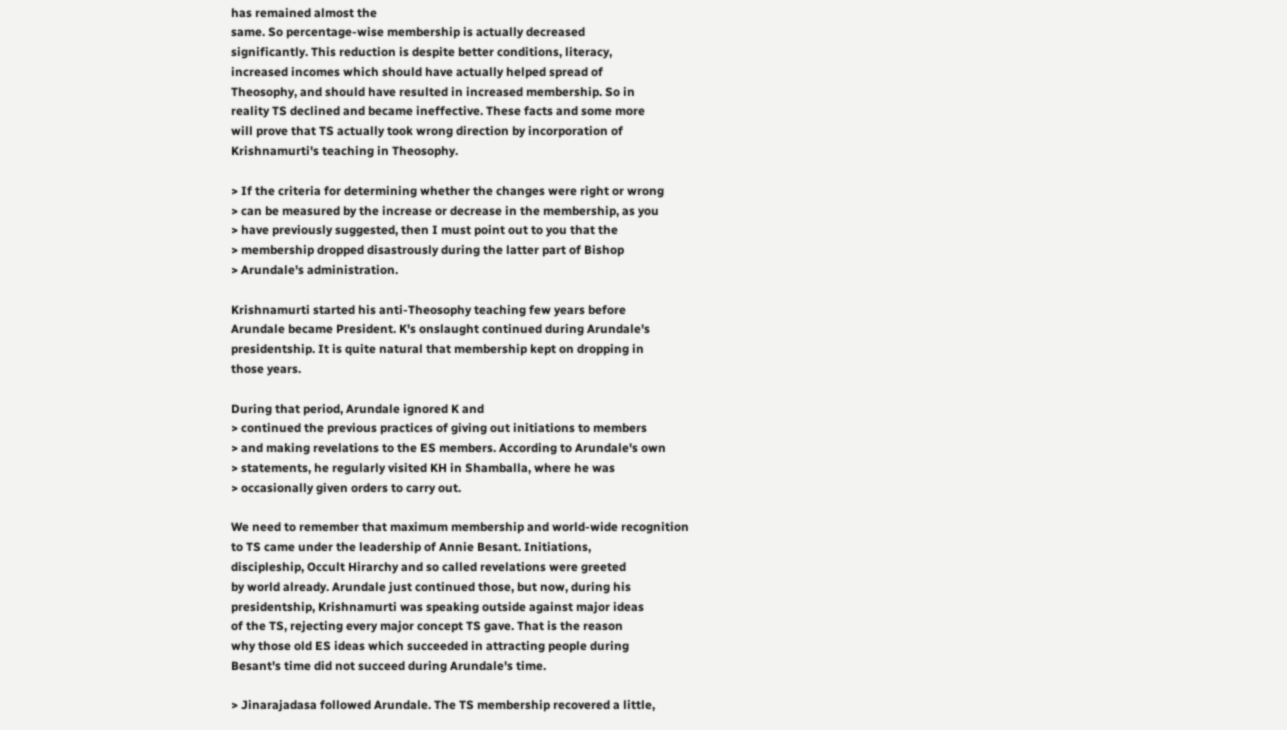has remained almost the
same. So percentage-wise membership is actually decreased
significantly. This reduction is despite better conditions, literacy,
increased incomes which should have actually helped spread of
Theosophy, and should have resulted in increased membership. So in
reality TS declined and became ineffective. These facts and some more
will prove that TS actually took wrong direction by incorporation of
Krishnamurti's teaching in Theosophy.

> If the criteria for determining whether the changes were right or wrong
> can be measured by the increase or decrease in the membership, as you
> have previously suggested, then I must point out to you that the
> membership dropped disastrously during the latter part of Bishop
> Arundale's administration.

Krishnamurti started his anti-Theosophy teaching few years before
Arundale became President. K's onslaught continued during Arundale's
presidentship. It is quite natural that membership kept on dropping in
those years.

During that period, Arundale ignored K and
> continued the previous practices of giving out initiations to members
> and making revelations to the ES members. According to Arundale's own
> statements, he regularly visited KH in Shamballa, where he was
> occasionally given orders to carry out.

We need to remember that maximum membership and world-wide recognition
to TS came under the leadership of Annie Besant. Initiations,
discipleship, Occult Hirarchy and so called revelations were greeted
by world already. Arundale just continued those, but now, during his
presidentship, Krishnamurti was speaking outside against major ideas
of the TS, rejecting every major concept TS gave. That is the reason
why those old ES ideas which succeeded in attracting people during
Besant's time did not succeed during Arundale's time.

> Jinarajadasa followed Arundale. The TS membership recovered a little,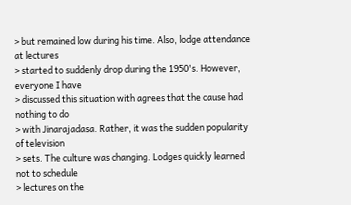> but remained low during his time. Also, lodge attendance at lectures
> started to suddenly drop during the 1950's. However, everyone I have
> discussed this situation with agrees that the cause had nothing to do
> with Jinarajadasa. Rather, it was the sudden popularity of television
> sets. The culture was changing. Lodges quickly learned not to schedule
> lectures on the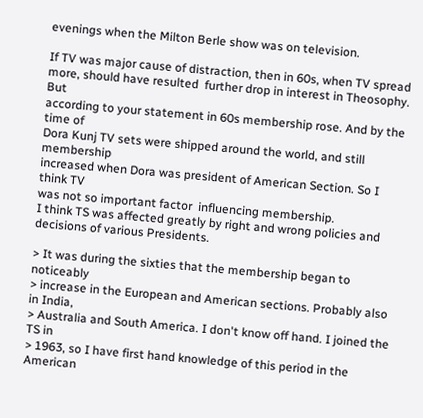evenings when the Milton Berle show was on television.

If TV was major cause of distraction, then in 60s, when TV spread
more, should have resulted  further drop in interest in Theosophy. But
according to your statement in 60s membership rose. And by the time of
Dora Kunj TV sets were shipped around the world, and still membership
increased when Dora was president of American Section. So I think TV
was not so important factor  influencing membership.
I think TS was affected greatly by right and wrong policies and
decisions of various Presidents.

> It was during the sixties that the membership began to noticeably
> increase in the European and American sections. Probably also in India,
> Australia and South America. I don't know off hand. I joined the TS in
> 1963, so I have first hand knowledge of this period in the American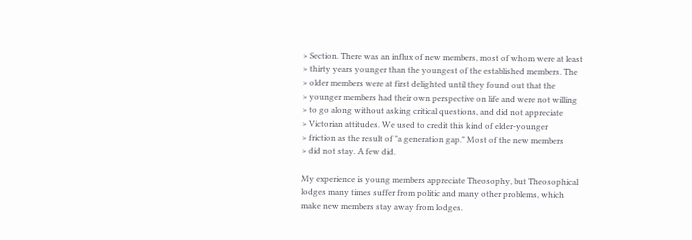> Section. There was an influx of new members, most of whom were at least
> thirty years younger than the youngest of the established members. The
> older members were at first delighted until they found out that the
> younger members had their own perspective on life and were not willing
> to go along without asking critical questions, and did not appreciate
> Victorian attitudes. We used to credit this kind of elder-younger
> friction as the result of "a generation gap." Most of the new members
> did not stay. A few did.

My experience is young members appreciate Theosophy, but Theosophical
lodges many times suffer from politic and many other problems, which
make new members stay away from lodges.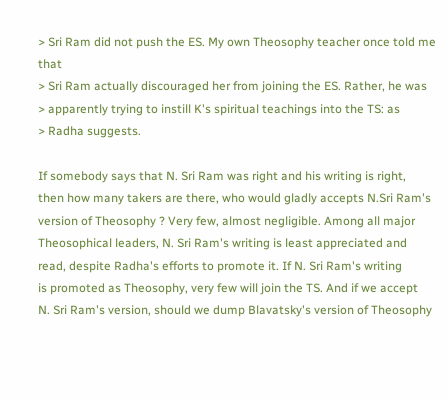> Sri Ram did not push the ES. My own Theosophy teacher once told me that
> Sri Ram actually discouraged her from joining the ES. Rather, he was
> apparently trying to instill K's spiritual teachings into the TS: as
> Radha suggests.

If somebody says that N. Sri Ram was right and his writing is right,
then how many takers are there, who would gladly accepts N.Sri Ram's
version of Theosophy ? Very few, almost negligible. Among all major
Theosophical leaders, N. Sri Ram's writing is least appreciated and
read, despite Radha's efforts to promote it. If N. Sri Ram's writing
is promoted as Theosophy, very few will join the TS. And if we accept
N. Sri Ram's version, should we dump Blavatsky's version of Theosophy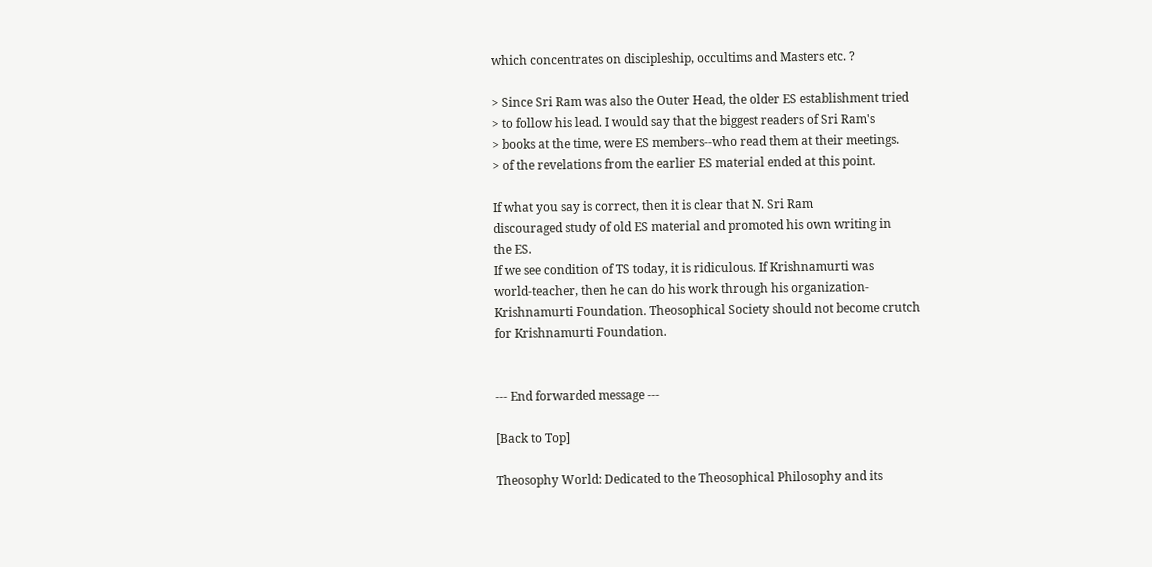which concentrates on discipleship, occultims and Masters etc. ?

> Since Sri Ram was also the Outer Head, the older ES establishment tried
> to follow his lead. I would say that the biggest readers of Sri Ram's
> books at the time, were ES members--who read them at their meetings.
> of the revelations from the earlier ES material ended at this point.

If what you say is correct, then it is clear that N. Sri Ram
discouraged study of old ES material and promoted his own writing in
the ES.
If we see condition of TS today, it is ridiculous. If Krishnamurti was
world-teacher, then he can do his work through his organization-
Krishnamurti Foundation. Theosophical Society should not become crutch
for Krishnamurti Foundation.


--- End forwarded message ---

[Back to Top]

Theosophy World: Dedicated to the Theosophical Philosophy and its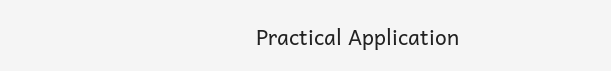Practical Application